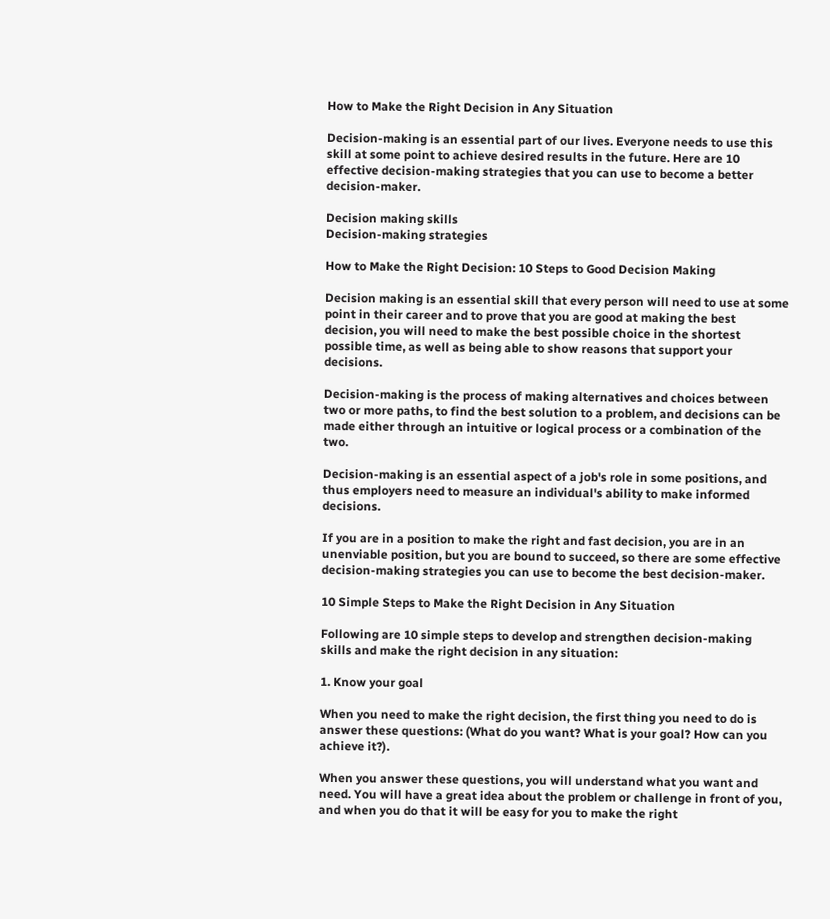How to Make the Right Decision in Any Situation

Decision-making is an essential part of our lives. Everyone needs to use this skill at some point to achieve desired results in the future. Here are 10 effective decision-making strategies that you can use to become a better decision-maker.

Decision making skills
Decision-making strategies

How to Make the Right Decision: 10 Steps to Good Decision Making

Decision making is an essential skill that every person will need to use at some point in their career and to prove that you are good at making the best decision, you will need to make the best possible choice in the shortest possible time, as well as being able to show reasons that support your decisions.

Decision-making is the process of making alternatives and choices between two or more paths, to find the best solution to a problem, and decisions can be made either through an intuitive or logical process or a combination of the two.

Decision-making is an essential aspect of a job's role in some positions, and thus employers need to measure an individual's ability to make informed decisions.

If you are in a position to make the right and fast decision, you are in an unenviable position, but you are bound to succeed, so there are some effective decision-making strategies you can use to become the best decision-maker.

10 Simple Steps to Make the Right Decision in Any Situation

Following are 10 simple steps to develop and strengthen decision-making skills and make the right decision in any situation:

1. Know your goal

When you need to make the right decision, the first thing you need to do is answer these questions: (What do you want? What is your goal? How can you achieve it?).

When you answer these questions, you will understand what you want and need. You will have a great idea about the problem or challenge in front of you, and when you do that it will be easy for you to make the right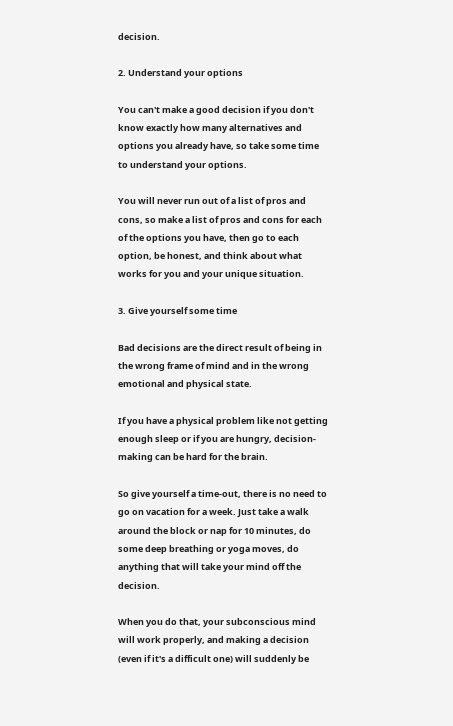decision.

2. Understand your options

You can't make a good decision if you don't know exactly how many alternatives and options you already have, so take some time to understand your options.

You will never run out of a list of pros and cons, so make a list of pros and cons for each of the options you have, then go to each option, be honest, and think about what works for you and your unique situation.

3. Give yourself some time

Bad decisions are the direct result of being in the wrong frame of mind and in the wrong emotional and physical state.

If you have a physical problem like not getting enough sleep or if you are hungry, decision-making can be hard for the brain.

So give yourself a time-out, there is no need to go on vacation for a week. Just take a walk around the block or nap for 10 minutes, do some deep breathing or yoga moves, do anything that will take your mind off the decision.

When you do that, your subconscious mind will work properly, and making a decision (even if it's a difficult one) will suddenly be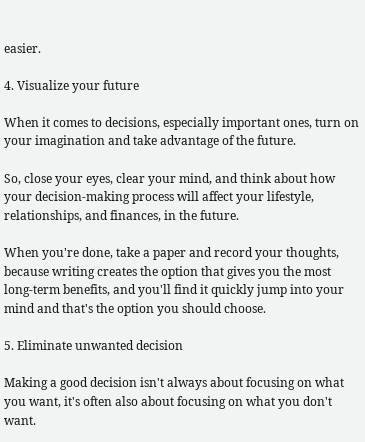easier.

4. Visualize your future

When it comes to decisions, especially important ones, turn on your imagination and take advantage of the future.

So, close your eyes, clear your mind, and think about how your decision-making process will affect your lifestyle, relationships, and finances, in the future.

When you're done, take a paper and record your thoughts, because writing creates the option that gives you the most long-term benefits, and you'll find it quickly jump into your mind and that's the option you should choose.

5. Eliminate unwanted decision

Making a good decision isn't always about focusing on what you want, it's often also about focusing on what you don't want.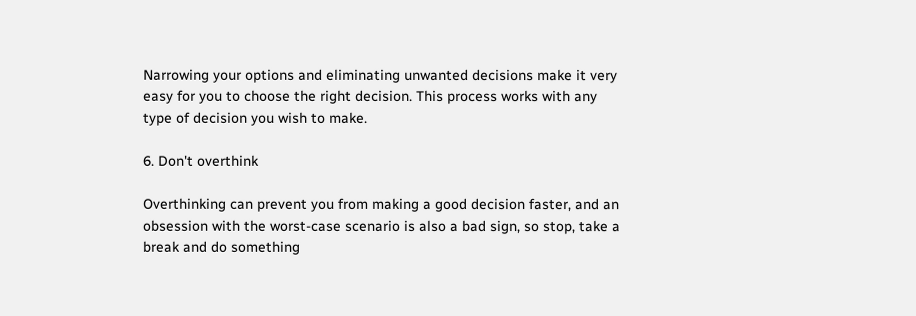Narrowing your options and eliminating unwanted decisions make it very easy for you to choose the right decision. This process works with any type of decision you wish to make.

6. Don't overthink

Overthinking can prevent you from making a good decision faster, and an obsession with the worst-case scenario is also a bad sign, so stop, take a break and do something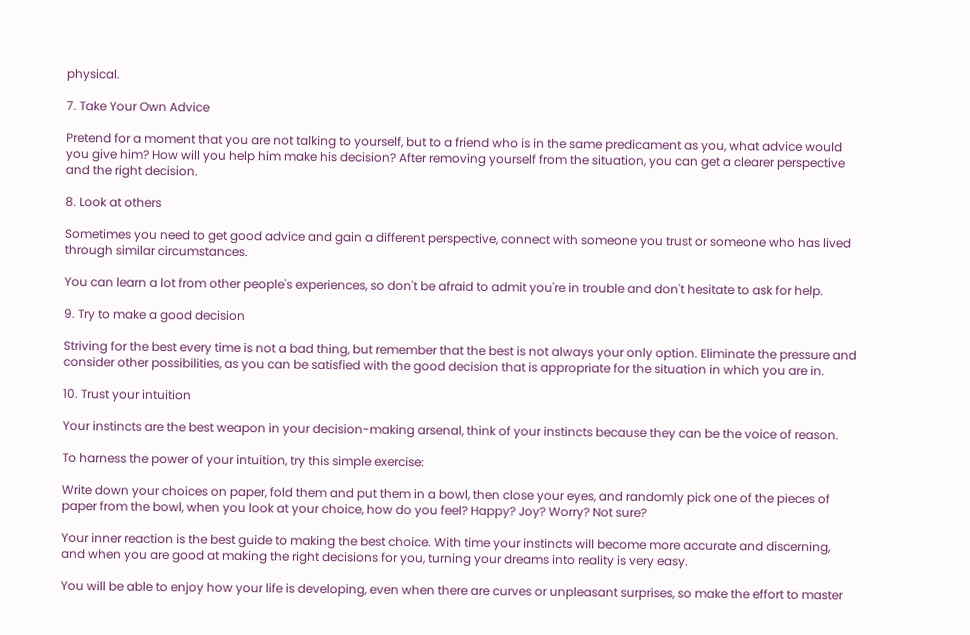physical.

7. Take Your Own Advice

Pretend for a moment that you are not talking to yourself, but to a friend who is in the same predicament as you, what advice would you give him? How will you help him make his decision? After removing yourself from the situation, you can get a clearer perspective and the right decision.

8. Look at others

Sometimes you need to get good advice and gain a different perspective, connect with someone you trust or someone who has lived through similar circumstances.

You can learn a lot from other people's experiences, so don't be afraid to admit you're in trouble and don't hesitate to ask for help.

9. Try to make a good decision

Striving for the best every time is not a bad thing, but remember that the best is not always your only option. Eliminate the pressure and consider other possibilities, as you can be satisfied with the good decision that is appropriate for the situation in which you are in.

10. Trust your intuition

Your instincts are the best weapon in your decision-making arsenal, think of your instincts because they can be the voice of reason.

To harness the power of your intuition, try this simple exercise:

Write down your choices on paper, fold them and put them in a bowl, then close your eyes, and randomly pick one of the pieces of paper from the bowl, when you look at your choice, how do you feel? Happy? Joy? Worry? Not sure?

Your inner reaction is the best guide to making the best choice. With time your instincts will become more accurate and discerning, and when you are good at making the right decisions for you, turning your dreams into reality is very easy.

You will be able to enjoy how your life is developing, even when there are curves or unpleasant surprises, so make the effort to master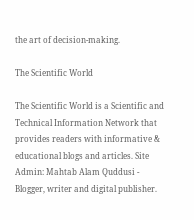the art of decision-making.

The Scientific World

The Scientific World is a Scientific and Technical Information Network that provides readers with informative & educational blogs and articles. Site Admin: Mahtab Alam Quddusi - Blogger, writer and digital publisher.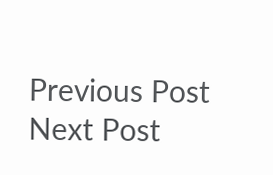Previous Post Next Post